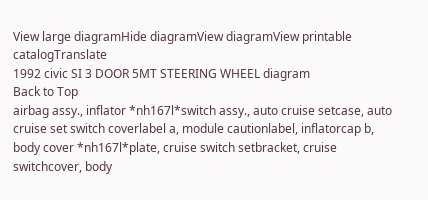View large diagramHide diagramView diagramView printable catalogTranslate
1992 civic SI 3 DOOR 5MT STEERING WHEEL diagram
Back to Top
airbag assy., inflator *nh167l*switch assy., auto cruise setcase, auto cruise set switch coverlabel a, module cautionlabel, inflatorcap b, body cover *nh167l*plate, cruise switch setbracket, cruise switchcover, body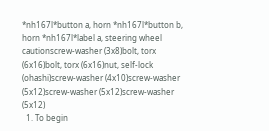*nh167l*button a, horn *nh167l*button b, horn *nh167l*label a, steering wheel cautionscrew-washer (3x8)bolt, torx (6x16)bolt, torx (6x16)nut, self-lock (ohashi)screw-washer (4x10)screw-washer (5x12)screw-washer (5x12)screw-washer (5x12)
  1. To begin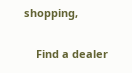shopping,

    Find a dealer